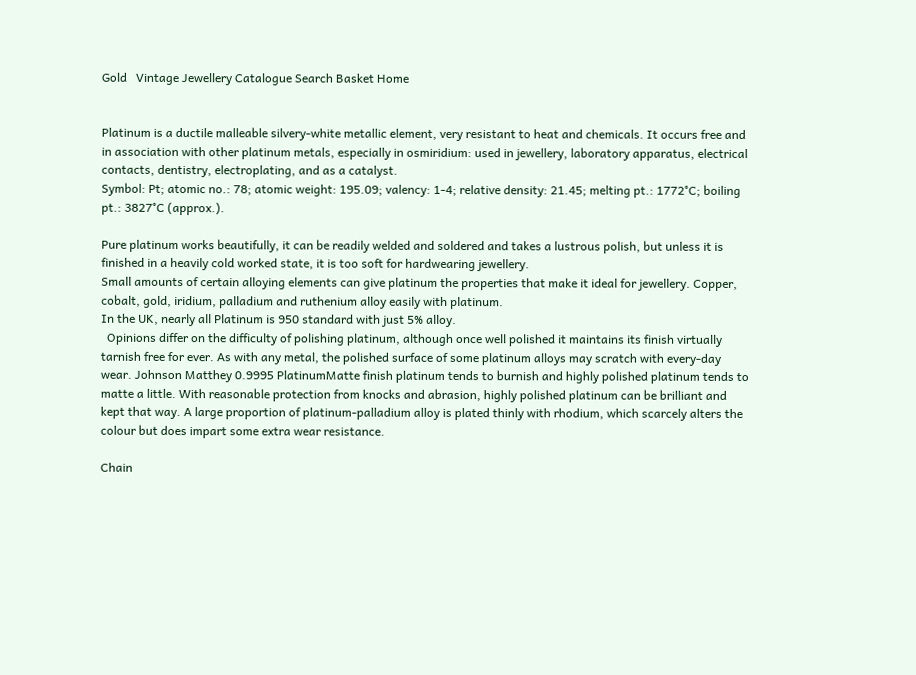Gold   Vintage Jewellery Catalogue Search Basket Home


Platinum is a ductile malleable silvery-white metallic element, very resistant to heat and chemicals. It occurs free and in association with other platinum metals, especially in osmiridium: used in jewellery, laboratory apparatus, electrical contacts, dentistry, electroplating, and as a catalyst.
Symbol: Pt; atomic no.: 78; atomic weight: 195.09; valency: 1-4; relative density: 21.45; melting pt.: 1772°C; boiling pt.: 3827°C (approx.).

Pure platinum works beautifully, it can be readily welded and soldered and takes a lustrous polish, but unless it is finished in a heavily cold worked state, it is too soft for hardwearing jewellery.
Small amounts of certain alloying elements can give platinum the properties that make it ideal for jewellery. Copper, cobalt, gold, iridium, palladium and ruthenium alloy easily with platinum.
In the UK, nearly all Platinum is 950 standard with just 5% alloy.
  Opinions differ on the difficulty of polishing platinum, although once well polished it maintains its finish virtually tarnish free for ever. As with any metal, the polished surface of some platinum alloys may scratch with every-day wear. Johnson Matthey 0.9995 PlatinumMatte finish platinum tends to burnish and highly polished platinum tends to matte a little. With reasonable protection from knocks and abrasion, highly polished platinum can be brilliant and kept that way. A large proportion of platinum-palladium alloy is plated thinly with rhodium, which scarcely alters the colour but does impart some extra wear resistance.

Chain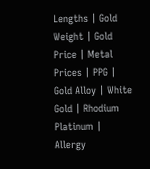Lengths | Gold Weight | Gold Price | Metal Prices | PPG | Gold Alloy | White Gold | Rhodium
Platinum | Allergy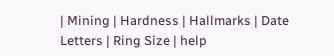| Mining | Hardness | Hallmarks | Date Letters | Ring Size | help